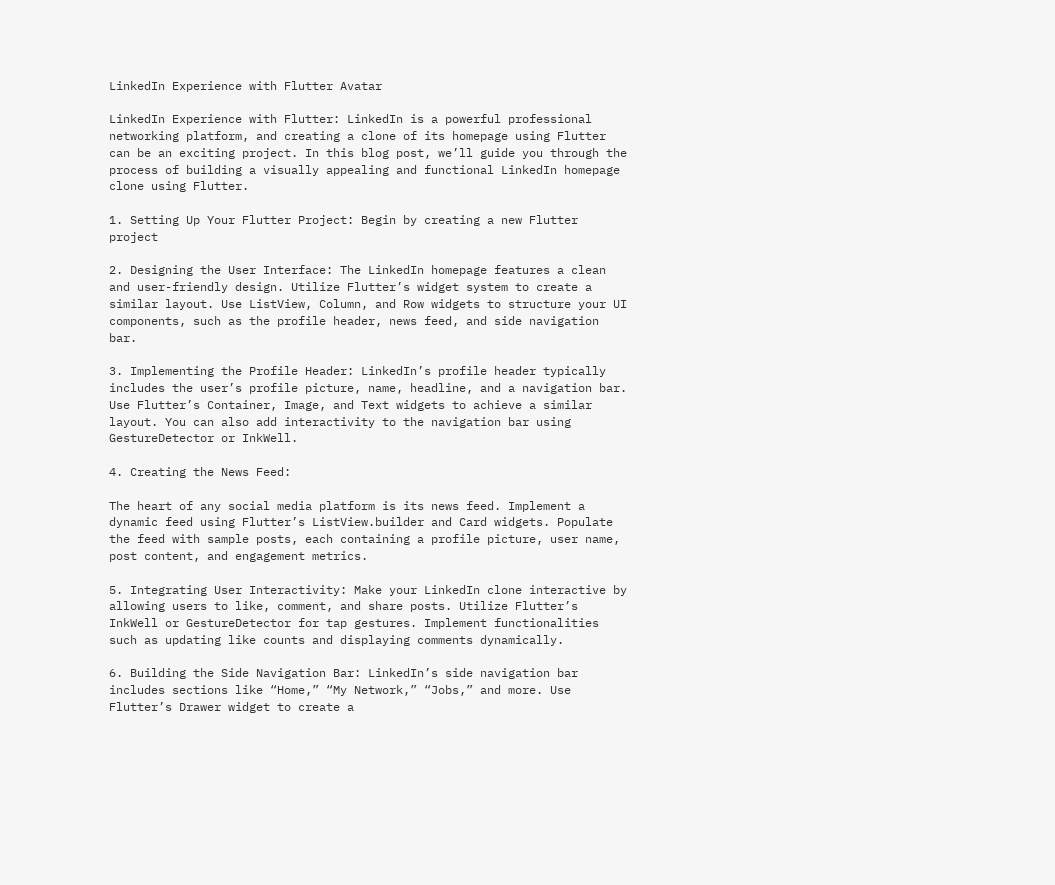LinkedIn Experience with Flutter Avatar

LinkedIn Experience with Flutter: LinkedIn is a powerful professional networking platform, and creating a clone of its homepage using Flutter can be an exciting project. In this blog post, we’ll guide you through the process of building a visually appealing and functional LinkedIn homepage clone using Flutter.

1. Setting Up Your Flutter Project: Begin by creating a new Flutter project

2. Designing the User Interface: The LinkedIn homepage features a clean and user-friendly design. Utilize Flutter’s widget system to create a similar layout. Use ListView, Column, and Row widgets to structure your UI components, such as the profile header, news feed, and side navigation bar.

3. Implementing the Profile Header: LinkedIn’s profile header typically includes the user’s profile picture, name, headline, and a navigation bar. Use Flutter’s Container, Image, and Text widgets to achieve a similar layout. You can also add interactivity to the navigation bar using GestureDetector or InkWell.

4. Creating the News Feed:

The heart of any social media platform is its news feed. Implement a dynamic feed using Flutter’s ListView.builder and Card widgets. Populate the feed with sample posts, each containing a profile picture, user name, post content, and engagement metrics.

5. Integrating User Interactivity: Make your LinkedIn clone interactive by allowing users to like, comment, and share posts. Utilize Flutter’s InkWell or GestureDetector for tap gestures. Implement functionalities such as updating like counts and displaying comments dynamically.

6. Building the Side Navigation Bar: LinkedIn’s side navigation bar includes sections like “Home,” “My Network,” “Jobs,” and more. Use Flutter’s Drawer widget to create a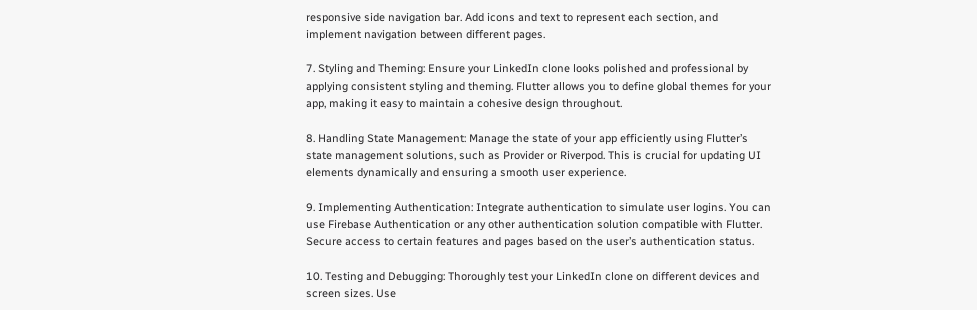responsive side navigation bar. Add icons and text to represent each section, and implement navigation between different pages.

7. Styling and Theming: Ensure your LinkedIn clone looks polished and professional by applying consistent styling and theming. Flutter allows you to define global themes for your app, making it easy to maintain a cohesive design throughout.

8. Handling State Management: Manage the state of your app efficiently using Flutter’s state management solutions, such as Provider or Riverpod. This is crucial for updating UI elements dynamically and ensuring a smooth user experience.

9. Implementing Authentication: Integrate authentication to simulate user logins. You can use Firebase Authentication or any other authentication solution compatible with Flutter. Secure access to certain features and pages based on the user’s authentication status.

10. Testing and Debugging: Thoroughly test your LinkedIn clone on different devices and screen sizes. Use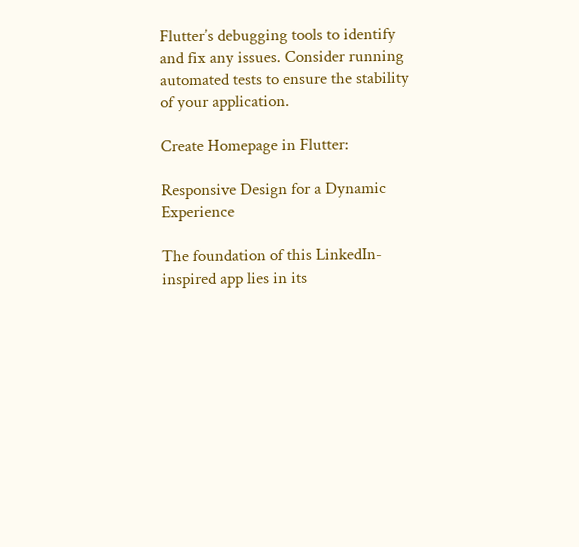Flutter’s debugging tools to identify and fix any issues. Consider running automated tests to ensure the stability of your application.

Create Homepage in Flutter:

Responsive Design for a Dynamic Experience

The foundation of this LinkedIn-inspired app lies in its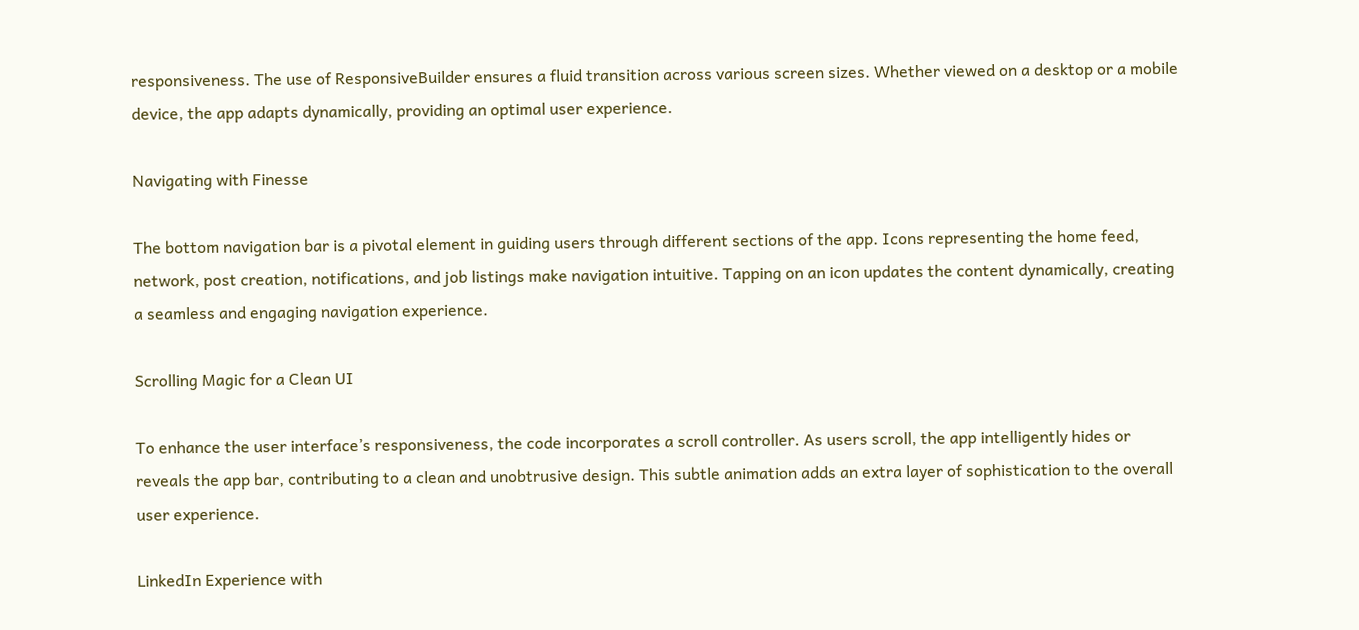responsiveness. The use of ResponsiveBuilder ensures a fluid transition across various screen sizes. Whether viewed on a desktop or a mobile device, the app adapts dynamically, providing an optimal user experience.

Navigating with Finesse

The bottom navigation bar is a pivotal element in guiding users through different sections of the app. Icons representing the home feed, network, post creation, notifications, and job listings make navigation intuitive. Tapping on an icon updates the content dynamically, creating a seamless and engaging navigation experience.

Scrolling Magic for a Clean UI

To enhance the user interface’s responsiveness, the code incorporates a scroll controller. As users scroll, the app intelligently hides or reveals the app bar, contributing to a clean and unobtrusive design. This subtle animation adds an extra layer of sophistication to the overall user experience.

LinkedIn Experience with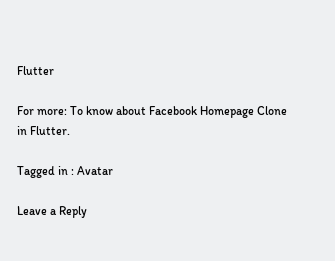Flutter

For more: To know about Facebook Homepage Clone in Flutter.

Tagged in : Avatar

Leave a Reply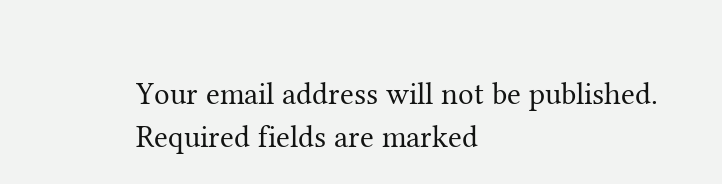Your email address will not be published. Required fields are marked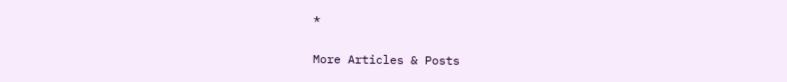*

More Articles & Posts